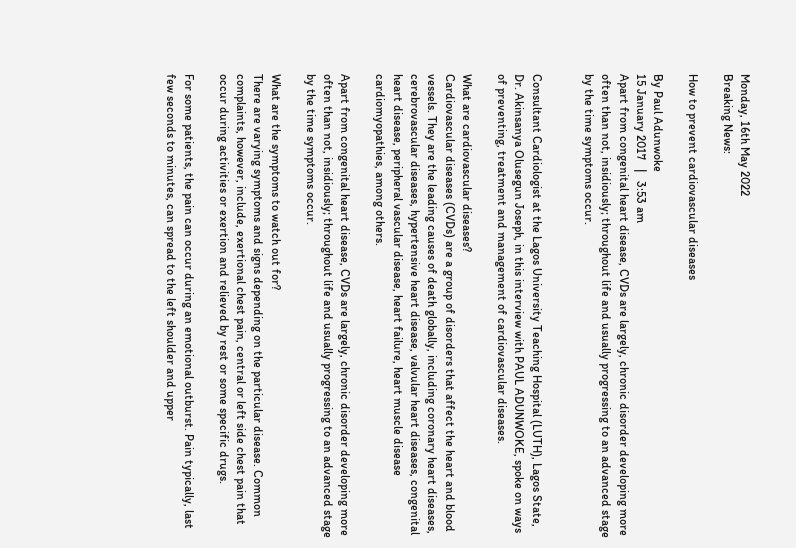Monday, 16th May 2022
Breaking News:

How to prevent cardiovascular diseases

By Paul Adunwoke
15 January 2017   |   3:53 am
Apart from congenital heart disease, CVDs are largely, chronic disorder developing more often than not, insidiously; throughout life and usually progressing to an advanced stage by the time symptoms occur.


Consultant Cardiologist at the Lagos University Teaching Hospital (LUTH), Lagos State, Dr. Akinsanya Olusegun Joseph, in this interview with PAUL ADUNWOKE, spoke on ways of preventing, treatment and management of cardiovascular diseases.

What are cardiovascular diseases?
Cardiovascular diseases (CVDs) are a group of disorders that affect the heart and blood vessels. They are the leading causes of death globally, including coronary heart diseases, cerebrovascular diseases, hypertensive heart disease, valvular heart diseases, congenital heart disease, peripheral vascular disease, heart failure, heart muscle disease cardiomyopathies, among others.

Apart from congenital heart disease, CVDs are largely, chronic disorder developing more often than not, insidiously; throughout life and usually progressing to an advanced stage by the time symptoms occur.

What are the symptoms to watch out for?
There are varying symptoms and signs depending on the particular disease. Common complaints, however, include, exertional chest pain, central or left side chest pain that occur during activities or exertion and relieved by rest or some specific drugs.

For some patients, the pain can occur during an emotional outburst. Pain typically, last few seconds to minutes, can spread to the left shoulder and upper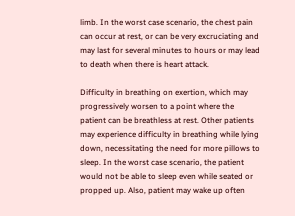limb. In the worst case scenario, the chest pain can occur at rest, or can be very excruciating and may last for several minutes to hours or may lead to death when there is heart attack.

Difficulty in breathing on exertion, which may progressively worsen to a point where the patient can be breathless at rest. Other patients may experience difficulty in breathing while lying down, necessitating the need for more pillows to sleep. In the worst case scenario, the patient would not be able to sleep even while seated or propped up. Also, patient may wake up often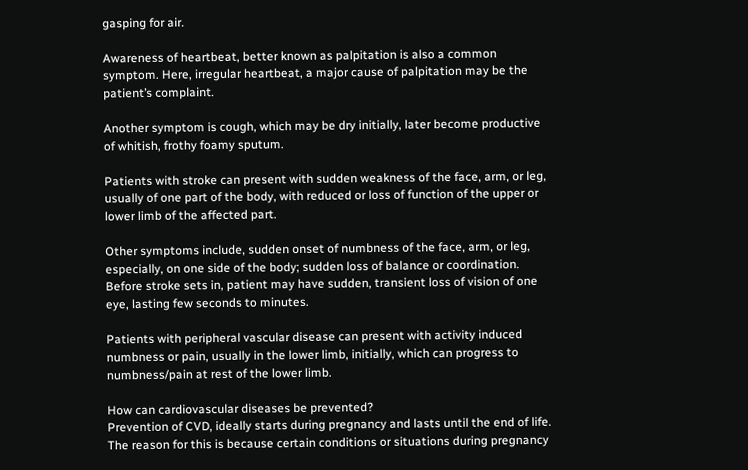gasping for air.

Awareness of heartbeat, better known as palpitation is also a common symptom. Here, irregular heartbeat, a major cause of palpitation may be the patient’s complaint.

Another symptom is cough, which may be dry initially, later become productive of whitish, frothy foamy sputum.

Patients with stroke can present with sudden weakness of the face, arm, or leg, usually of one part of the body, with reduced or loss of function of the upper or lower limb of the affected part.

Other symptoms include, sudden onset of numbness of the face, arm, or leg, especially, on one side of the body; sudden loss of balance or coordination. Before stroke sets in, patient may have sudden, transient loss of vision of one eye, lasting few seconds to minutes.

Patients with peripheral vascular disease can present with activity induced numbness or pain, usually in the lower limb, initially, which can progress to numbness/pain at rest of the lower limb.

How can cardiovascular diseases be prevented?
Prevention of CVD, ideally starts during pregnancy and lasts until the end of life. The reason for this is because certain conditions or situations during pregnancy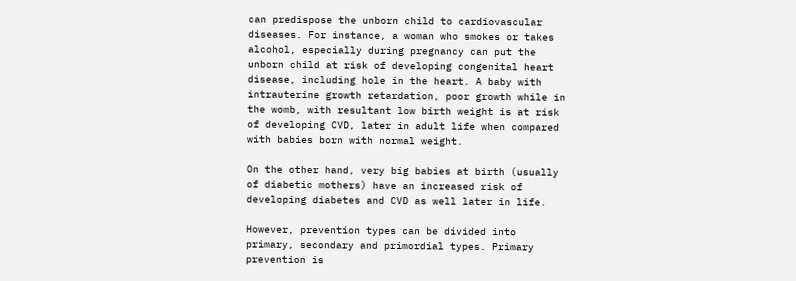can predispose the unborn child to cardiovascular diseases. For instance, a woman who smokes or takes alcohol, especially during pregnancy can put the unborn child at risk of developing congenital heart disease, including hole in the heart. A baby with intrauterine growth retardation, poor growth while in the womb, with resultant low birth weight is at risk of developing CVD, later in adult life when compared with babies born with normal weight.

On the other hand, very big babies at birth (usually of diabetic mothers) have an increased risk of developing diabetes and CVD as well later in life.

However, prevention types can be divided into primary, secondary and primordial types. Primary prevention is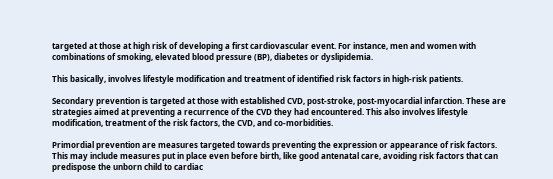targeted at those at high risk of developing a first cardiovascular event. For instance, men and women with combinations of smoking, elevated blood pressure (BP), diabetes or dyslipidemia.

This basically, involves lifestyle modification and treatment of identified risk factors in high-risk patients.

Secondary prevention is targeted at those with established CVD, post-stroke, post-myocardial infarction. These are strategies aimed at preventing a recurrence of the CVD they had encountered. This also involves lifestyle modification, treatment of the risk factors, the CVD, and co-morbidities.

Primordial prevention are measures targeted towards preventing the expression or appearance of risk factors. This may include measures put in place even before birth, like good antenatal care, avoiding risk factors that can predispose the unborn child to cardiac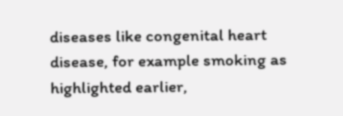diseases like congenital heart disease, for example smoking as highlighted earlier,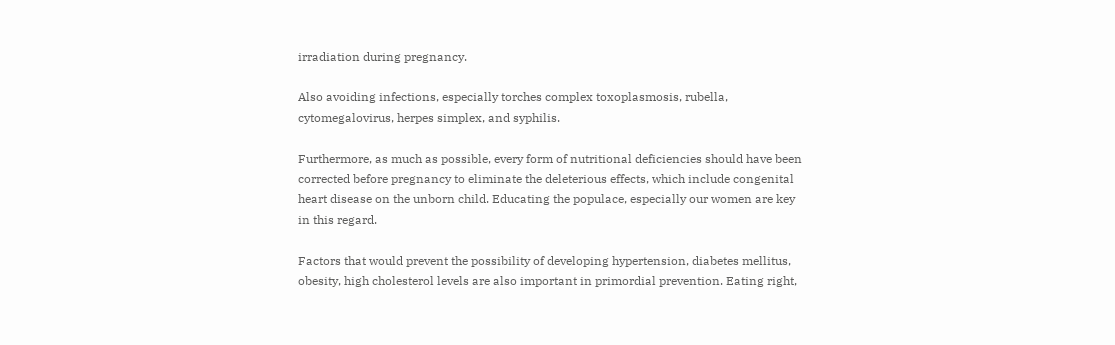irradiation during pregnancy.

Also avoiding infections, especially torches complex toxoplasmosis, rubella, cytomegalovirus, herpes simplex, and syphilis.

Furthermore, as much as possible, every form of nutritional deficiencies should have been corrected before pregnancy to eliminate the deleterious effects, which include congenital heart disease on the unborn child. Educating the populace, especially our women are key in this regard.

Factors that would prevent the possibility of developing hypertension, diabetes mellitus, obesity, high cholesterol levels are also important in primordial prevention. Eating right,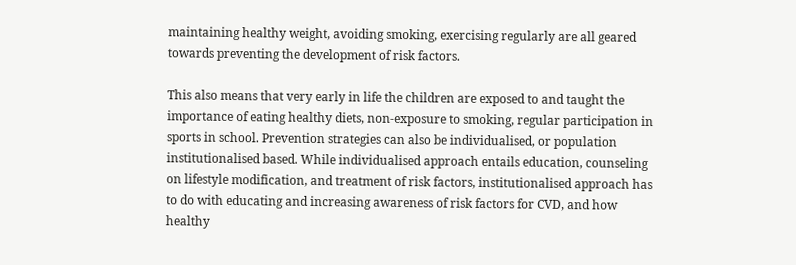maintaining healthy weight, avoiding smoking, exercising regularly are all geared towards preventing the development of risk factors.

This also means that very early in life the children are exposed to and taught the importance of eating healthy diets, non-exposure to smoking, regular participation in sports in school. Prevention strategies can also be individualised, or population institutionalised based. While individualised approach entails education, counseling on lifestyle modification, and treatment of risk factors, institutionalised approach has to do with educating and increasing awareness of risk factors for CVD, and how healthy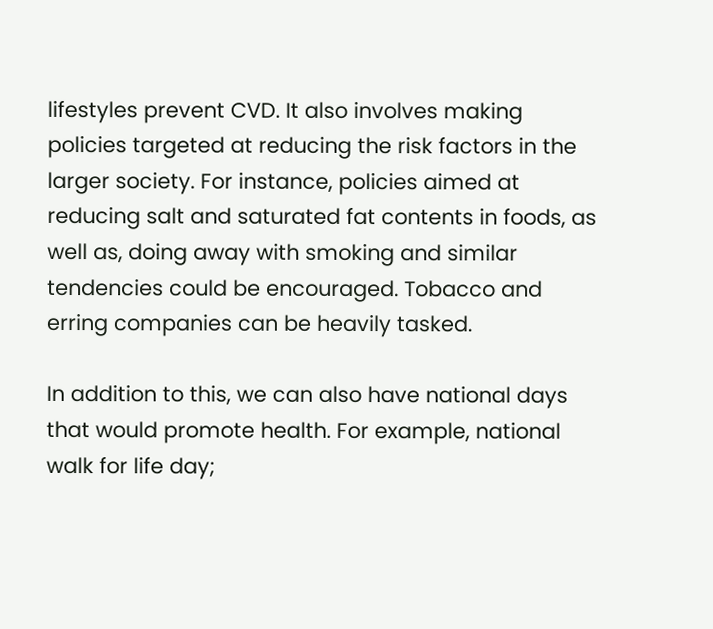lifestyles prevent CVD. It also involves making policies targeted at reducing the risk factors in the larger society. For instance, policies aimed at reducing salt and saturated fat contents in foods, as well as, doing away with smoking and similar tendencies could be encouraged. Tobacco and erring companies can be heavily tasked.

In addition to this, we can also have national days that would promote health. For example, national walk for life day;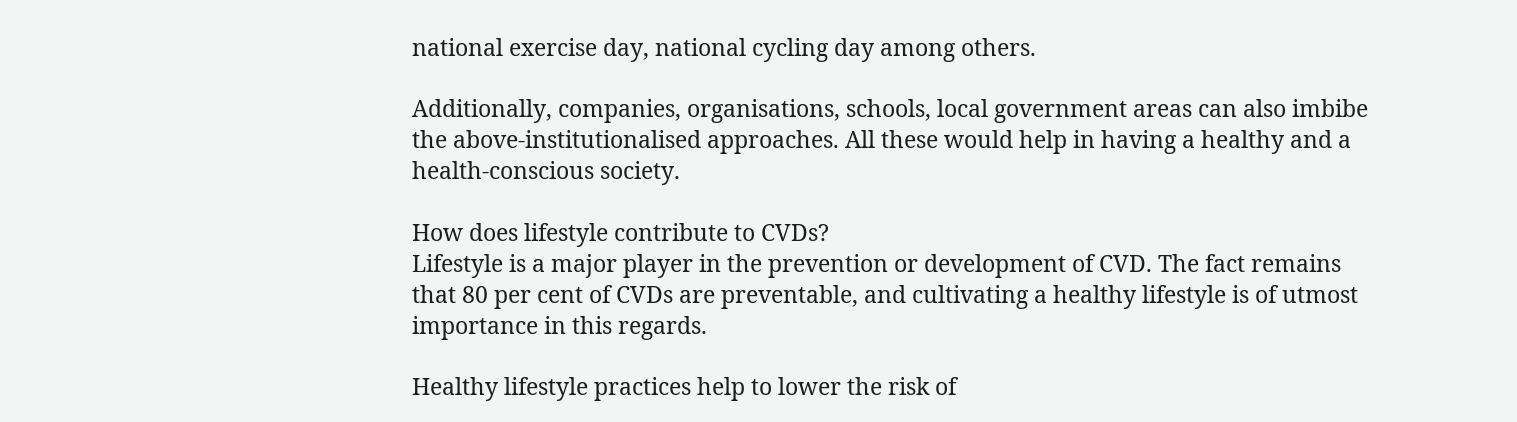national exercise day, national cycling day among others.

Additionally, companies, organisations, schools, local government areas can also imbibe the above-institutionalised approaches. All these would help in having a healthy and a health-conscious society.

How does lifestyle contribute to CVDs?
Lifestyle is a major player in the prevention or development of CVD. The fact remains that 80 per cent of CVDs are preventable, and cultivating a healthy lifestyle is of utmost importance in this regards.

Healthy lifestyle practices help to lower the risk of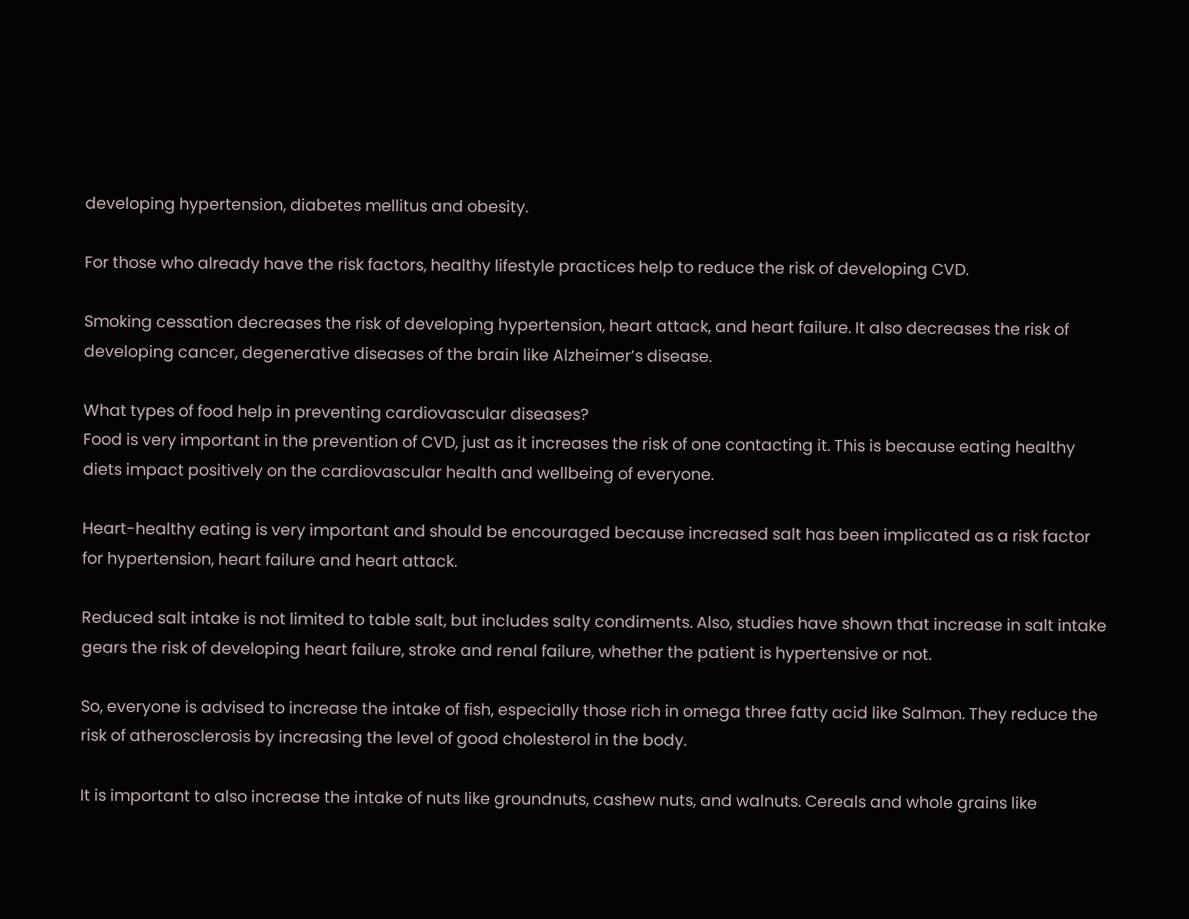developing hypertension, diabetes mellitus and obesity.

For those who already have the risk factors, healthy lifestyle practices help to reduce the risk of developing CVD.

Smoking cessation decreases the risk of developing hypertension, heart attack, and heart failure. It also decreases the risk of developing cancer, degenerative diseases of the brain like Alzheimer’s disease.

What types of food help in preventing cardiovascular diseases?
Food is very important in the prevention of CVD, just as it increases the risk of one contacting it. This is because eating healthy diets impact positively on the cardiovascular health and wellbeing of everyone.

Heart-healthy eating is very important and should be encouraged because increased salt has been implicated as a risk factor for hypertension, heart failure and heart attack.

Reduced salt intake is not limited to table salt, but includes salty condiments. Also, studies have shown that increase in salt intake gears the risk of developing heart failure, stroke and renal failure, whether the patient is hypertensive or not.

So, everyone is advised to increase the intake of fish, especially those rich in omega three fatty acid like Salmon. They reduce the risk of atherosclerosis by increasing the level of good cholesterol in the body.

It is important to also increase the intake of nuts like groundnuts, cashew nuts, and walnuts. Cereals and whole grains like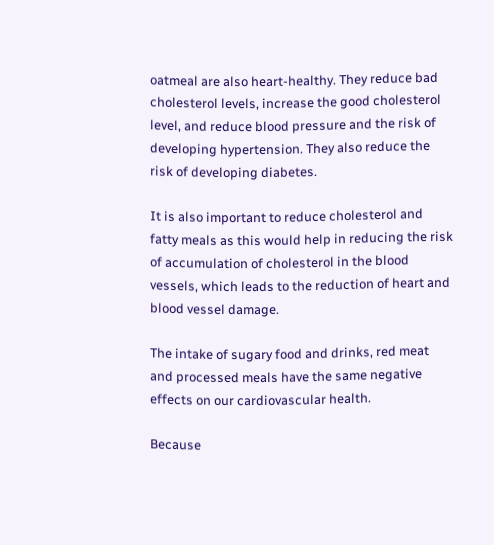oatmeal are also heart-healthy. They reduce bad cholesterol levels, increase the good cholesterol level, and reduce blood pressure and the risk of developing hypertension. They also reduce the risk of developing diabetes.

It is also important to reduce cholesterol and fatty meals as this would help in reducing the risk of accumulation of cholesterol in the blood vessels, which leads to the reduction of heart and blood vessel damage.

The intake of sugary food and drinks, red meat and processed meals have the same negative effects on our cardiovascular health.

Because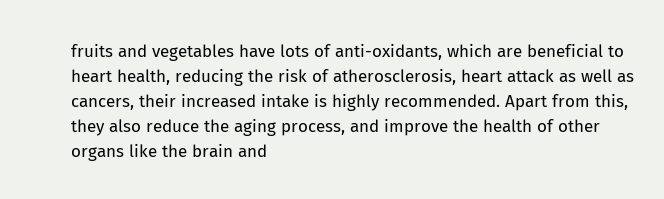fruits and vegetables have lots of anti-oxidants, which are beneficial to heart health, reducing the risk of atherosclerosis, heart attack as well as cancers, their increased intake is highly recommended. Apart from this, they also reduce the aging process, and improve the health of other organs like the brain and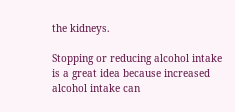the kidneys.

Stopping or reducing alcohol intake is a great idea because increased alcohol intake can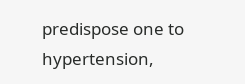predispose one to hypertension,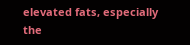elevated fats, especially the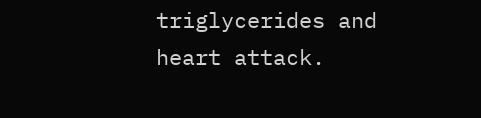triglycerides and heart attack.